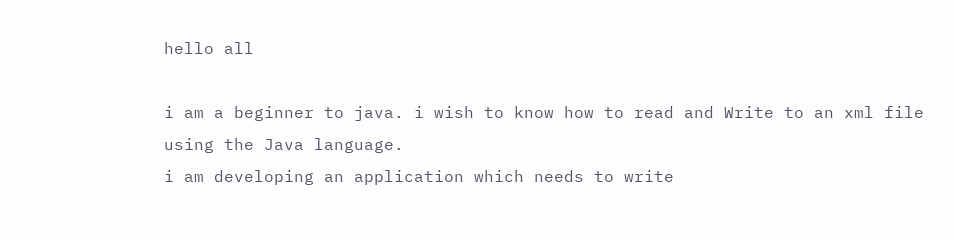hello all

i am a beginner to java. i wish to know how to read and Write to an xml file using the Java language.
i am developing an application which needs to write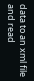data to an xml file and read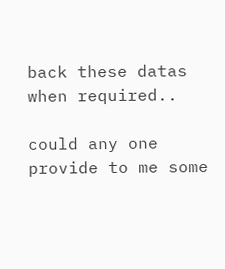back these datas when required..

could any one provide to me some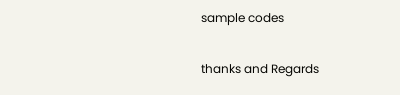sample codes

thanks and Regards